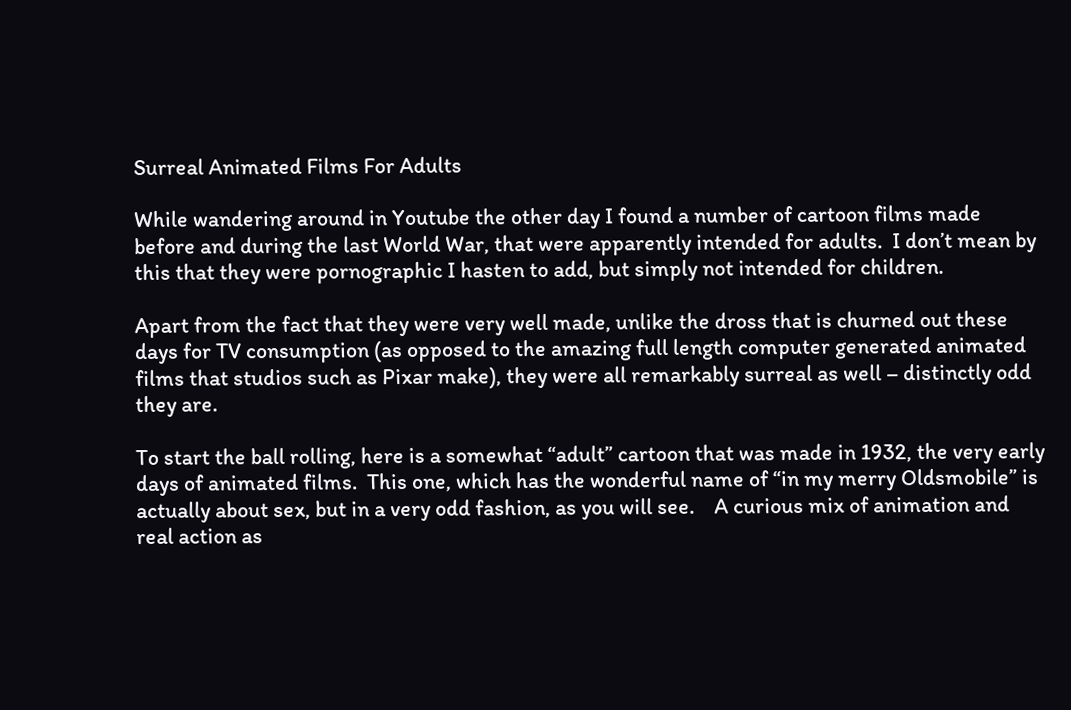Surreal Animated Films For Adults

While wandering around in Youtube the other day I found a number of cartoon films made before and during the last World War, that were apparently intended for adults.  I don’t mean by this that they were pornographic I hasten to add, but simply not intended for children.

Apart from the fact that they were very well made, unlike the dross that is churned out these days for TV consumption (as opposed to the amazing full length computer generated animated films that studios such as Pixar make), they were all remarkably surreal as well – distinctly odd they are.

To start the ball rolling, here is a somewhat “adult” cartoon that was made in 1932, the very early days of animated films.  This one, which has the wonderful name of “in my merry Oldsmobile” is actually about sex, but in a very odd fashion, as you will see.    A curious mix of animation and real action as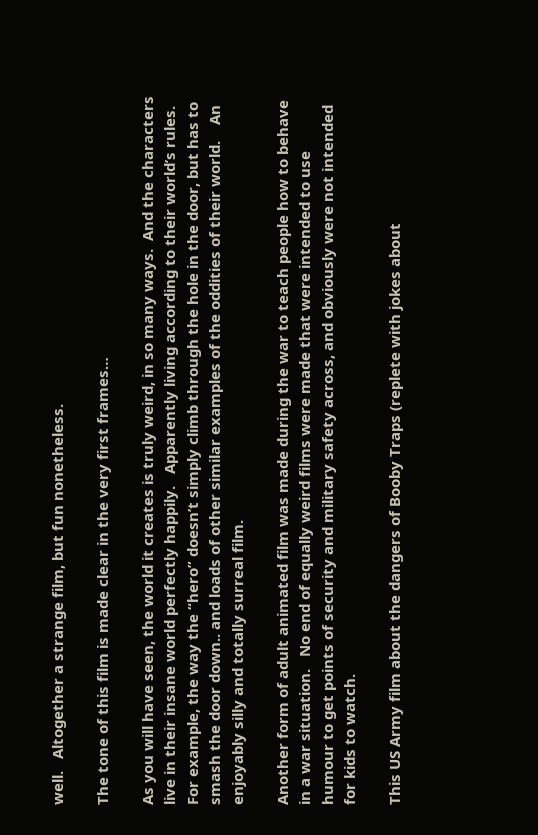well.   Altogether a strange film, but fun nonetheless.

The tone of this film is made clear in the very first frames…

As you will have seen, the world it creates is truly weird, in so many ways.  And the characters live in their insane world perfectly happily.   Apparently living according to their world’s rules.   For example, the way the “hero” doesn’t simply climb through the hole in the door, but has to smash the door down.. and loads of other similar examples of the oddities of their world.    An enjoyably silly and totally surreal film.

Another form of adult animated film was made during the war to teach people how to behave in a war situation.   No end of equally weird films were made that were intended to use humour to get points of security and military safety across, and obviously were not intended for kids to watch.

This US Army film about the dangers of Booby Traps (replete with jokes about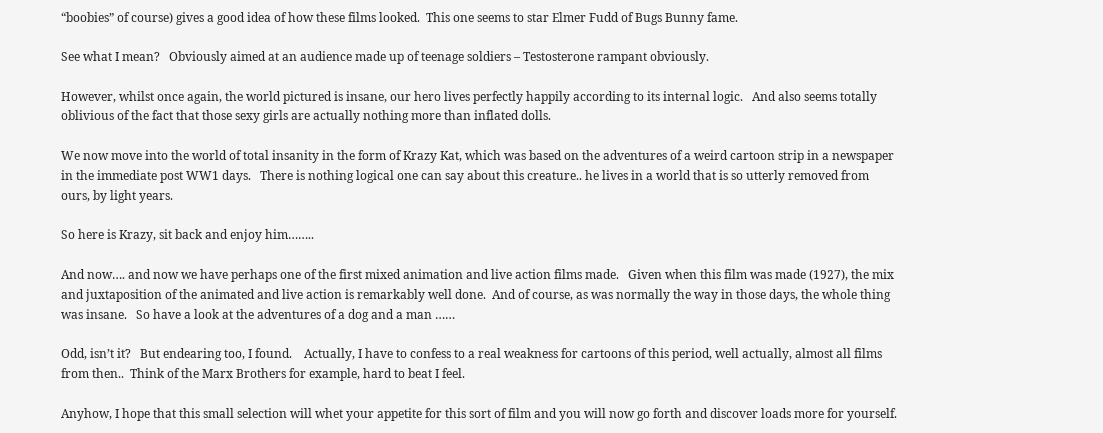“boobies” of course) gives a good idea of how these films looked.  This one seems to star Elmer Fudd of Bugs Bunny fame.

See what I mean?   Obviously aimed at an audience made up of teenage soldiers – Testosterone rampant obviously.

However, whilst once again, the world pictured is insane, our hero lives perfectly happily according to its internal logic.   And also seems totally oblivious of the fact that those sexy girls are actually nothing more than inflated dolls.

We now move into the world of total insanity in the form of Krazy Kat, which was based on the adventures of a weird cartoon strip in a newspaper in the immediate post WW1 days.   There is nothing logical one can say about this creature.. he lives in a world that is so utterly removed from ours, by light years.

So here is Krazy, sit back and enjoy him……..

And now…. and now we have perhaps one of the first mixed animation and live action films made.   Given when this film was made (1927), the mix and juxtaposition of the animated and live action is remarkably well done.  And of course, as was normally the way in those days, the whole thing was insane.   So have a look at the adventures of a dog and a man ……

Odd, isn’t it?   But endearing too, I found.    Actually, I have to confess to a real weakness for cartoons of this period, well actually, almost all films from then..  Think of the Marx Brothers for example, hard to beat I feel.

Anyhow, I hope that this small selection will whet your appetite for this sort of film and you will now go forth and discover loads more for yourself.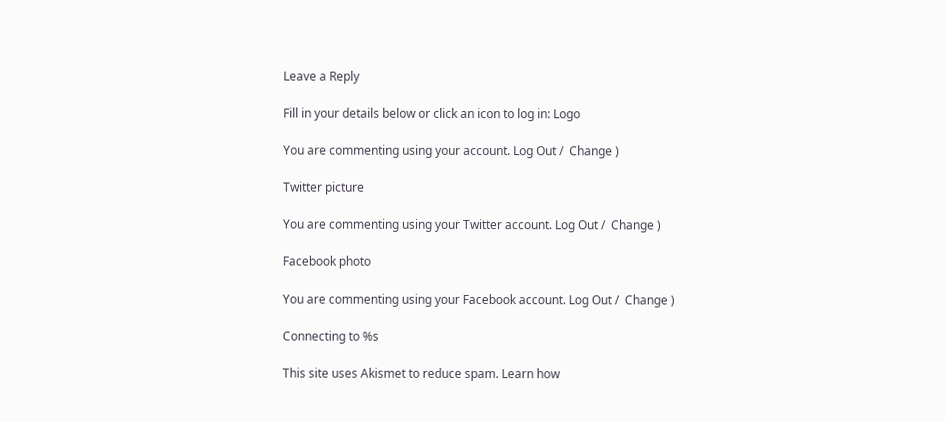Leave a Reply

Fill in your details below or click an icon to log in: Logo

You are commenting using your account. Log Out /  Change )

Twitter picture

You are commenting using your Twitter account. Log Out /  Change )

Facebook photo

You are commenting using your Facebook account. Log Out /  Change )

Connecting to %s

This site uses Akismet to reduce spam. Learn how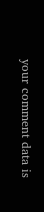your comment data is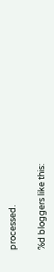processed.

%d bloggers like this: